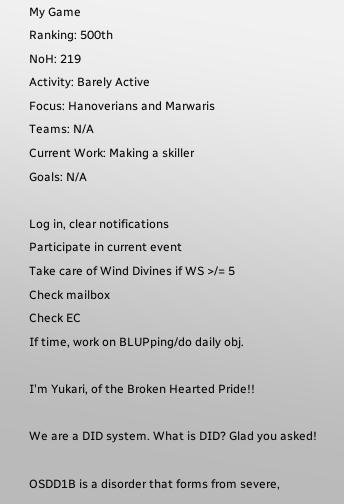My Game
Ranking: 500th
NoH: 219
Activity: Barely Active
Focus: Hanoverians and Marwaris
Teams: N/A
Current Work: Making a skiller
Goals: N/A

Log in, clear notifications
Participate in current event
Take care of Wind Divines if WS >/= 5
Check mailbox
Check EC
If time, work on BLUPping/do daily obj.

I'm Yukari, of the Broken Hearted Pride!!

We are a DID system. What is DID? Glad you asked!

OSDD1B is a disorder that forms from severe,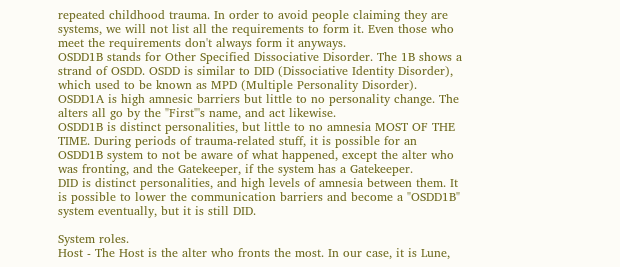repeated childhood trauma. In order to avoid people claiming they are systems, we will not list all the requirements to form it. Even those who meet the requirements don't always form it anyways.
OSDD1B stands for Other Specified Dissociative Disorder. The 1B shows a strand of OSDD. OSDD is similar to DID (Dissociative Identity Disorder), which used to be known as MPD (Multiple Personality Disorder).
OSDD1A is high amnesic barriers but little to no personality change. The alters all go by the "First"'s name, and act likewise.
OSDD1B is distinct personalities, but little to no amnesia MOST OF THE TIME. During periods of trauma-related stuff, it is possible for an OSDD1B system to not be aware of what happened, except the alter who was fronting, and the Gatekeeper, if the system has a Gatekeeper.
DID is distinct personalities, and high levels of amnesia between them. It is possible to lower the communication barriers and become a "OSDD1B" system eventually, but it is still DID.

System roles.
Host - The Host is the alter who fronts the most. In our case, it is Lune,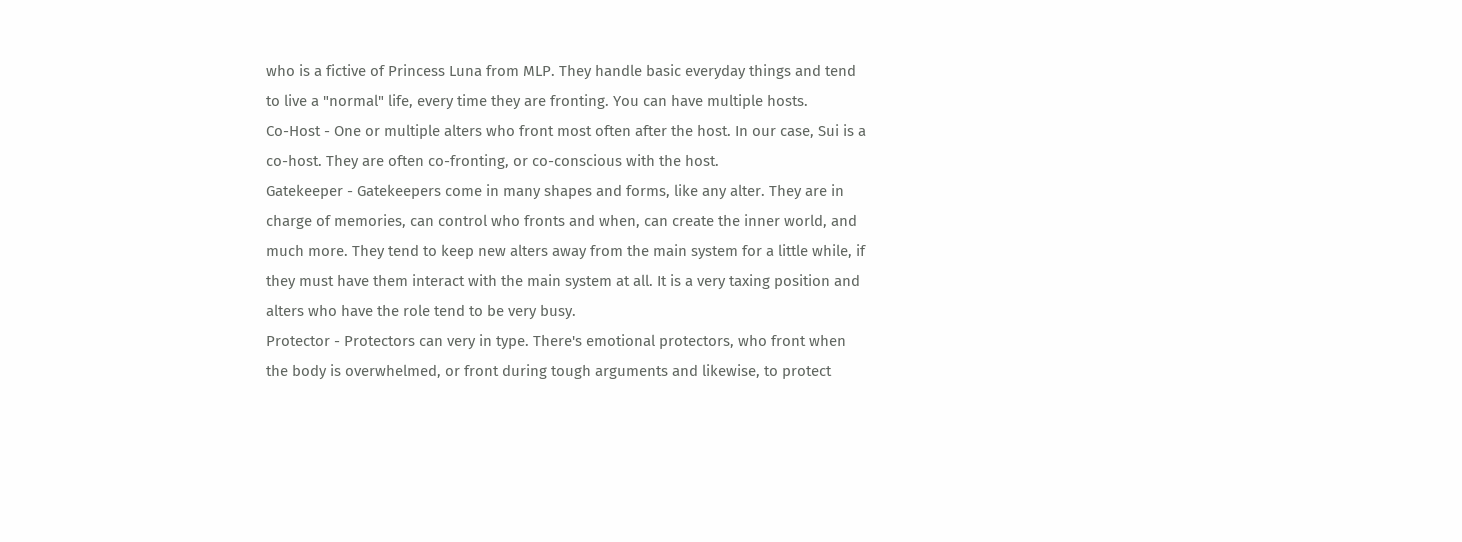who is a fictive of Princess Luna from MLP. They handle basic everyday things and tend to live a "normal" life, every time they are fronting. You can have multiple hosts.
Co-Host - One or multiple alters who front most often after the host. In our case, Sui is a co-host. They are often co-fronting, or co-conscious with the host.
Gatekeeper - Gatekeepers come in many shapes and forms, like any alter. They are in charge of memories, can control who fronts and when, can create the inner world, and much more. They tend to keep new alters away from the main system for a little while, if they must have them interact with the main system at all. It is a very taxing position and alters who have the role tend to be very busy.
Protector - Protectors can very in type. There's emotional protectors, who front when the body is overwhelmed, or front during tough arguments and likewise, to protect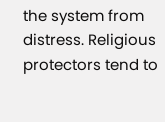the system from distress. Religious protectors tend to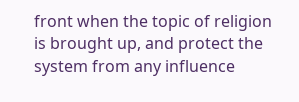front when the topic of religion is brought up, and protect the system from any influence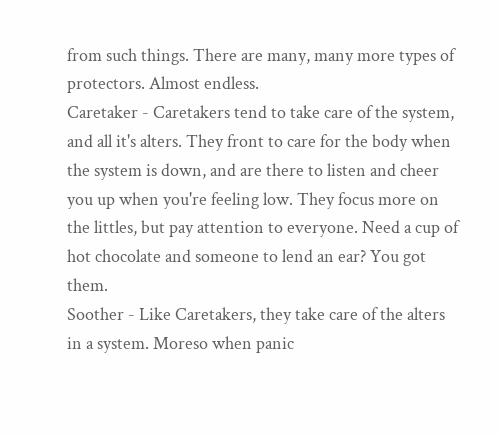from such things. There are many, many more types of protectors. Almost endless.
Caretaker - Caretakers tend to take care of the system, and all it's alters. They front to care for the body when the system is down, and are there to listen and cheer you up when you're feeling low. They focus more on the littles, but pay attention to everyone. Need a cup of hot chocolate and someone to lend an ear? You got them.
Soother - Like Caretakers, they take care of the alters in a system. Moreso when panic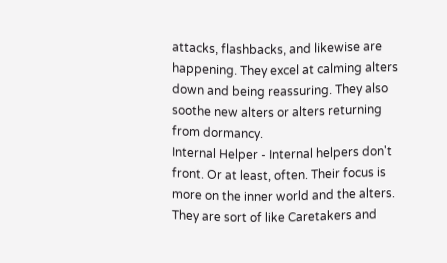attacks, flashbacks, and likewise are happening. They excel at calming alters down and being reassuring. They also soothe new alters or alters returning from dormancy.
Internal Helper - Internal helpers don't front. Or at least, often. Their focus is more on the inner world and the alters. They are sort of like Caretakers and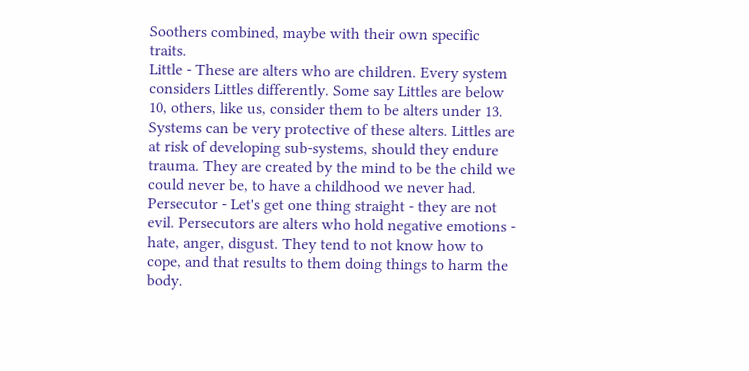Soothers combined, maybe with their own specific traits.
Little - These are alters who are children. Every system considers Littles differently. Some say Littles are below 10, others, like us, consider them to be alters under 13. Systems can be very protective of these alters. Littles are at risk of developing sub-systems, should they endure trauma. They are created by the mind to be the child we could never be, to have a childhood we never had.
Persecutor - Let's get one thing straight - they are not evil. Persecutors are alters who hold negative emotions - hate, anger, disgust. They tend to not know how to cope, and that results to them doing things to harm the body.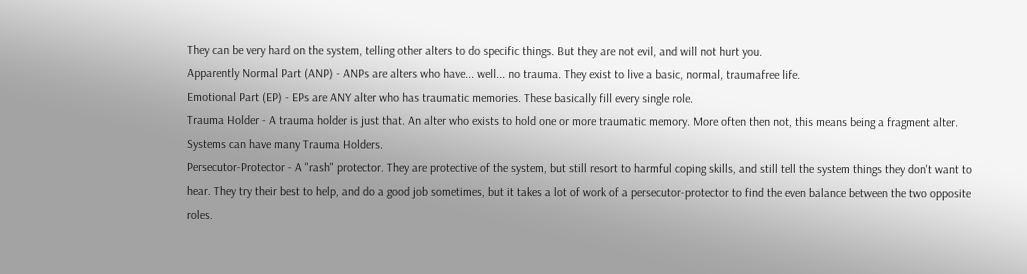They can be very hard on the system, telling other alters to do specific things. But they are not evil, and will not hurt you.
Apparently Normal Part (ANP) - ANPs are alters who have... well... no trauma. They exist to live a basic, normal, traumafree life.
Emotional Part (EP) - EPs are ANY alter who has traumatic memories. These basically fill every single role.
Trauma Holder - A trauma holder is just that. An alter who exists to hold one or more traumatic memory. More often then not, this means being a fragment alter. Systems can have many Trauma Holders.
Persecutor-Protector - A "rash" protector. They are protective of the system, but still resort to harmful coping skills, and still tell the system things they don't want to hear. They try their best to help, and do a good job sometimes, but it takes a lot of work of a persecutor-protector to find the even balance between the two opposite roles.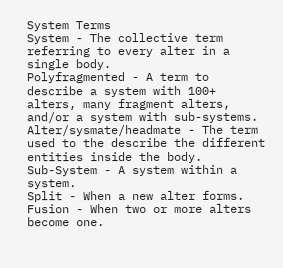System Terms
System - The collective term referring to every alter in a single body.
Polyfragmented - A term to describe a system with 100+ alters, many fragment alters, and/or a system with sub-systems.
Alter/sysmate/headmate - The term used to the describe the different entities inside the body.
Sub-System - A system within a system.
Split - When a new alter forms.
Fusion - When two or more alters become one.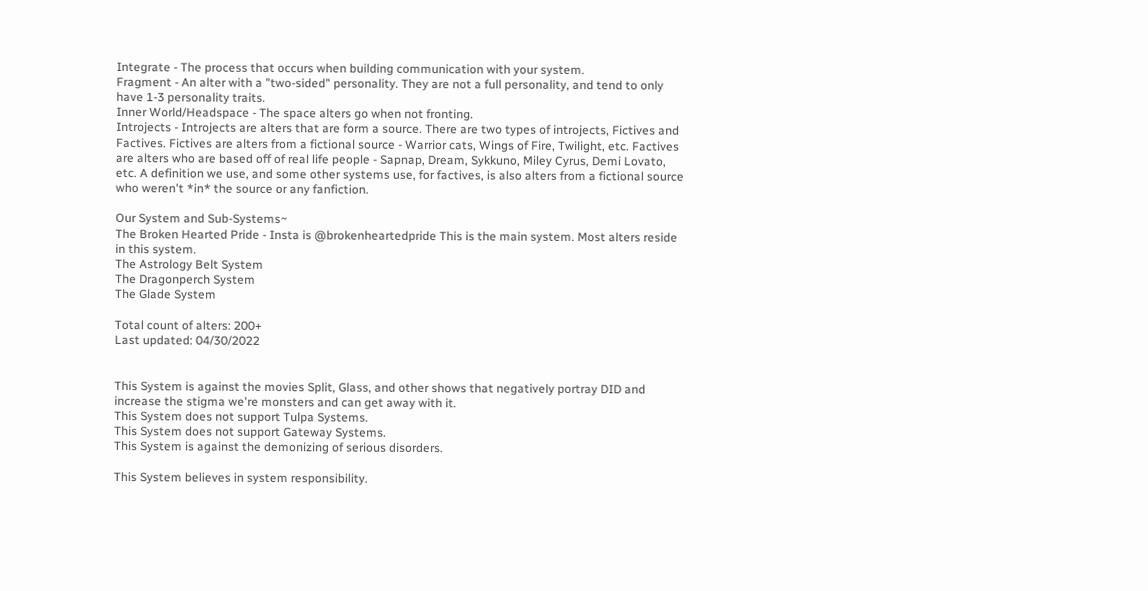Integrate - The process that occurs when building communication with your system.
Fragment - An alter with a "two-sided" personality. They are not a full personality, and tend to only have 1-3 personality traits.
Inner World/Headspace - The space alters go when not fronting.
Introjects - Introjects are alters that are form a source. There are two types of introjects, Fictives and Factives. Fictives are alters from a fictional source - Warrior cats, Wings of Fire, Twilight, etc. Factives are alters who are based off of real life people - Sapnap, Dream, Sykkuno, Miley Cyrus, Demi Lovato, etc. A definition we use, and some other systems use, for factives, is also alters from a fictional source who weren't *in* the source or any fanfiction.

Our System and Sub-Systems~
The Broken Hearted Pride - Insta is @brokenheartedpride This is the main system. Most alters reside in this system.
The Astrology Belt System
The Dragonperch System
The Glade System

Total count of alters: 200+
Last updated: 04/30/2022


This System is against the movies Split, Glass, and other shows that negatively portray DID and increase the stigma we're monsters and can get away with it.
This System does not support Tulpa Systems.
This System does not support Gateway Systems.
This System is against the demonizing of serious disorders.

This System believes in system responsibility.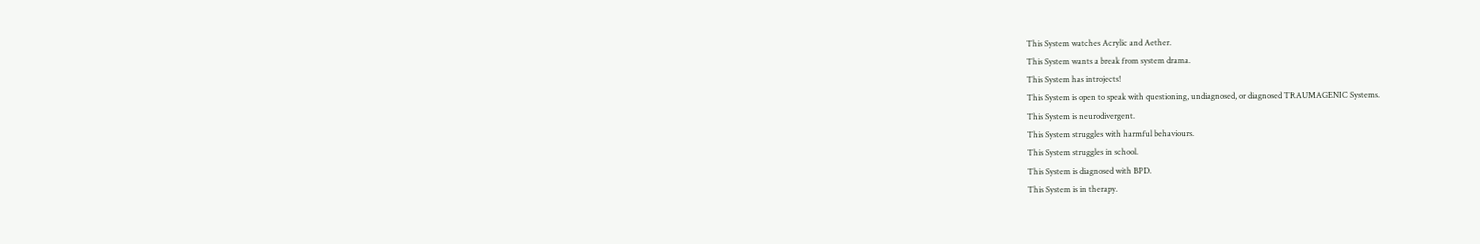This System watches Acrylic and Aether.
This System wants a break from system drama.
This System has introjects!
This System is open to speak with questioning, undiagnosed, or diagnosed TRAUMAGENIC Systems.
This System is neurodivergent.
This System struggles with harmful behaviours.
This System struggles in school.
This System is diagnosed with BPD.
This System is in therapy.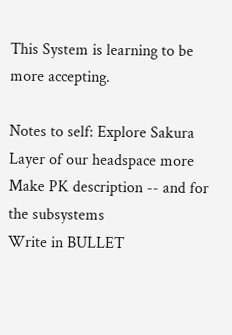This System is learning to be more accepting.

Notes to self: Explore Sakura Layer of our headspace more
Make PK description -- and for the subsystems
Write in BULLET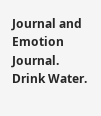Journal and Emotion Journal.
Drink Water.